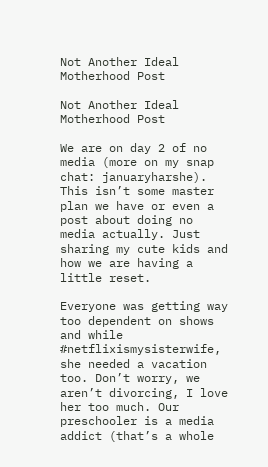Not Another Ideal Motherhood Post

Not Another Ideal Motherhood Post

We are on day 2 of no media (more on my snap chat: januaryharshe). This isn’t some master plan we have or even a post about doing no media actually. Just sharing my cute kids and how we are having a little reset.

Everyone was getting way too dependent on shows and while #netflixismysisterwife, she needed a vacation too. Don’t worry, we aren’t divorcing, I love her too much. Our preschooler is a media addict (that’s a whole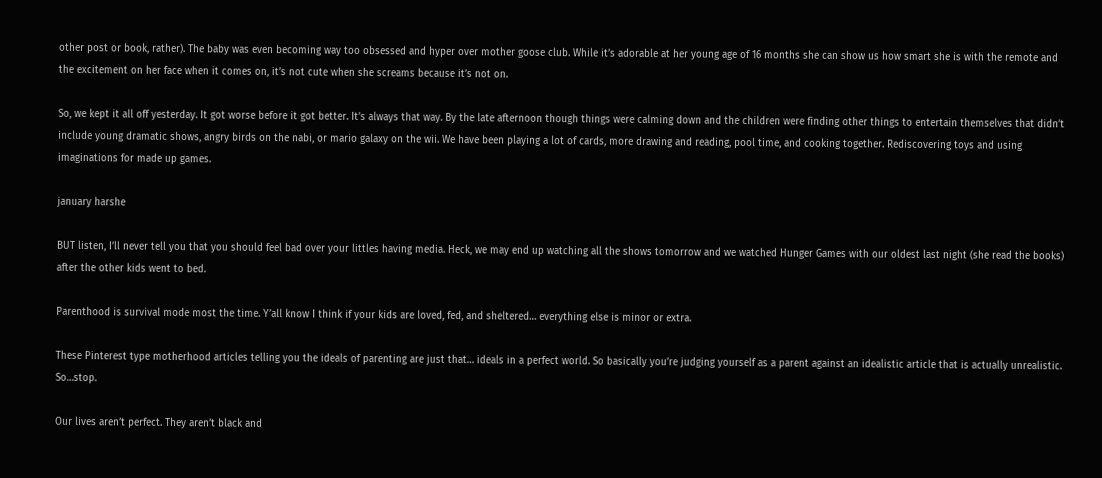other post or book, rather). The baby was even becoming way too obsessed and hyper over mother goose club. While it’s adorable at her young age of 16 months she can show us how smart she is with the remote and the excitement on her face when it comes on, it’s not cute when she screams because it’s not on.

So, we kept it all off yesterday. It got worse before it got better. It’s always that way. By the late afternoon though things were calming down and the children were finding other things to entertain themselves that didn’t include young dramatic shows, angry birds on the nabi, or mario galaxy on the wii. We have been playing a lot of cards, more drawing and reading, pool time, and cooking together. Rediscovering toys and using imaginations for made up games.

january harshe

BUT listen, I’ll never tell you that you should feel bad over your littles having media. Heck, we may end up watching all the shows tomorrow and we watched Hunger Games with our oldest last night (she read the books) after the other kids went to bed.

Parenthood is survival mode most the time. Y’all know I think if your kids are loved, fed, and sheltered… everything else is minor or extra.

These Pinterest type motherhood articles telling you the ideals of parenting are just that… ideals in a perfect world. So basically you’re judging yourself as a parent against an idealistic article that is actually unrealistic. So…stop.

Our lives aren’t perfect. They aren’t black and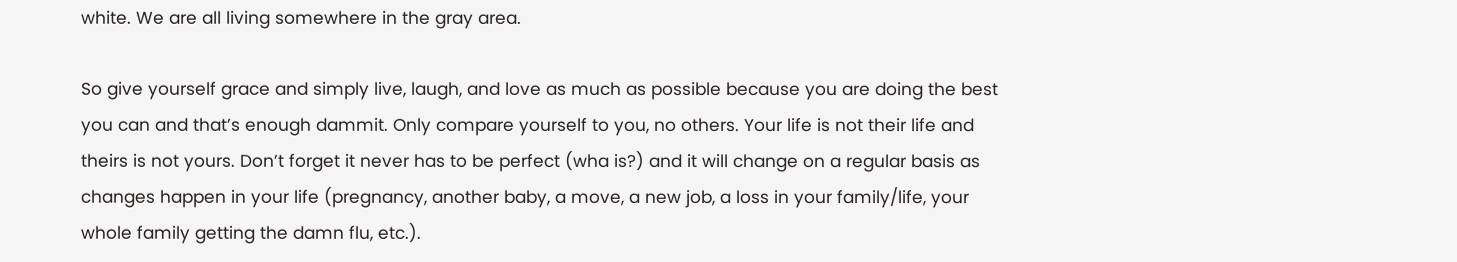white. We are all living somewhere in the gray area.

So give yourself grace and simply live, laugh, and love as much as possible because you are doing the best you can and that’s enough dammit. Only compare yourself to you, no others. Your life is not their life and theirs is not yours. Don’t forget it never has to be perfect (wha is?) and it will change on a regular basis as changes happen in your life (pregnancy, another baby, a move, a new job, a loss in your family/life, your whole family getting the damn flu, etc.).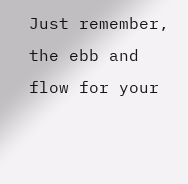Just remember, the ebb and flow for your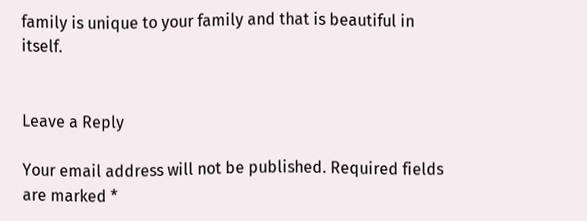family is unique to your family and that is beautiful in itself.


Leave a Reply

Your email address will not be published. Required fields are marked *